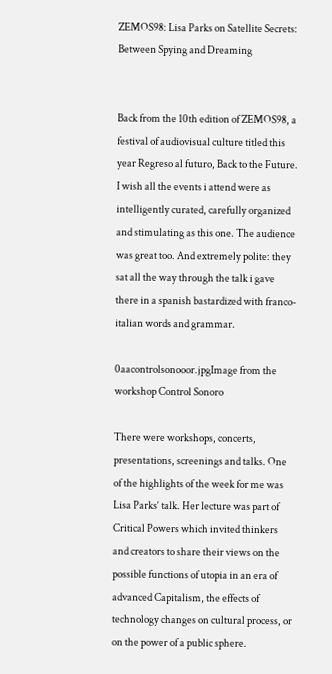ZEMOS98: Lisa Parks on Satellite Secrets: Between Spying and Dreaming


Back from the 10th edition of ZEMOS98, a festival of audiovisual culture titled this year Regreso al futuro, Back to the Future. I wish all the events i attend were as intelligently curated, carefully organized and stimulating as this one. The audience was great too. And extremely polite: they sat all the way through the talk i gave there in a spanish bastardized with franco-italian words and grammar.

0aacontrolsonooor.jpgImage from the workshop Control Sonoro

There were workshops, concerts, presentations, screenings and talks. One of the highlights of the week for me was Lisa Parks‘ talk. Her lecture was part of Critical Powers which invited thinkers and creators to share their views on the possible functions of utopia in an era of advanced Capitalism, the effects of technology changes on cultural process, or on the power of a public sphere.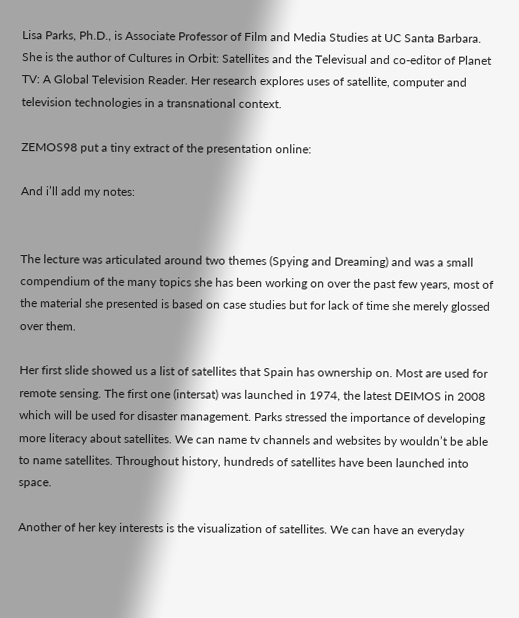Lisa Parks, Ph.D., is Associate Professor of Film and Media Studies at UC Santa Barbara. She is the author of Cultures in Orbit: Satellites and the Televisual and co-editor of Planet TV: A Global Television Reader. Her research explores uses of satellite, computer and television technologies in a transnational context.

ZEMOS98 put a tiny extract of the presentation online:

And i’ll add my notes:


The lecture was articulated around two themes (Spying and Dreaming) and was a small compendium of the many topics she has been working on over the past few years, most of the material she presented is based on case studies but for lack of time she merely glossed over them.

Her first slide showed us a list of satellites that Spain has ownership on. Most are used for remote sensing. The first one (intersat) was launched in 1974, the latest DEIMOS in 2008 which will be used for disaster management. Parks stressed the importance of developing more literacy about satellites. We can name tv channels and websites by wouldn’t be able to name satellites. Throughout history, hundreds of satellites have been launched into space.

Another of her key interests is the visualization of satellites. We can have an everyday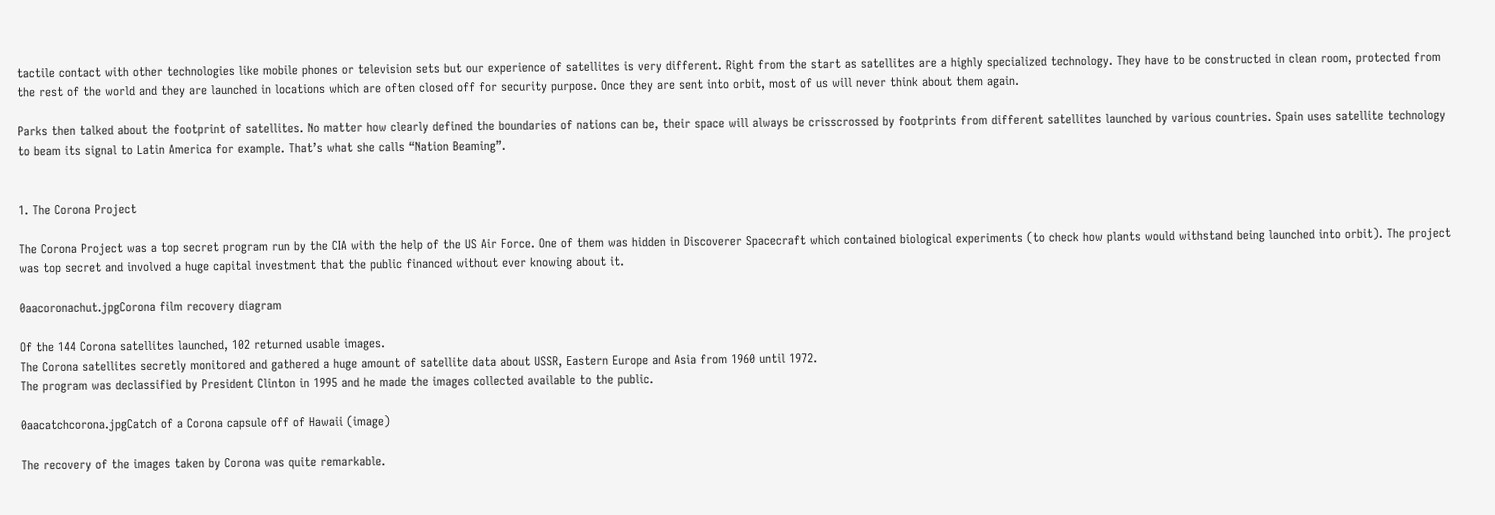tactile contact with other technologies like mobile phones or television sets but our experience of satellites is very different. Right from the start as satellites are a highly specialized technology. They have to be constructed in clean room, protected from the rest of the world and they are launched in locations which are often closed off for security purpose. Once they are sent into orbit, most of us will never think about them again.

Parks then talked about the footprint of satellites. No matter how clearly defined the boundaries of nations can be, their space will always be crisscrossed by footprints from different satellites launched by various countries. Spain uses satellite technology to beam its signal to Latin America for example. That’s what she calls “Nation Beaming”.


1. The Corona Project

The Corona Project was a top secret program run by the CIA with the help of the US Air Force. One of them was hidden in Discoverer Spacecraft which contained biological experiments (to check how plants would withstand being launched into orbit). The project was top secret and involved a huge capital investment that the public financed without ever knowing about it.

0aacoronachut.jpgCorona film recovery diagram

Of the 144 Corona satellites launched, 102 returned usable images.
The Corona satellites secretly monitored and gathered a huge amount of satellite data about USSR, Eastern Europe and Asia from 1960 until 1972.
The program was declassified by President Clinton in 1995 and he made the images collected available to the public.

0aacatchcorona.jpgCatch of a Corona capsule off of Hawaii (image)

The recovery of the images taken by Corona was quite remarkable.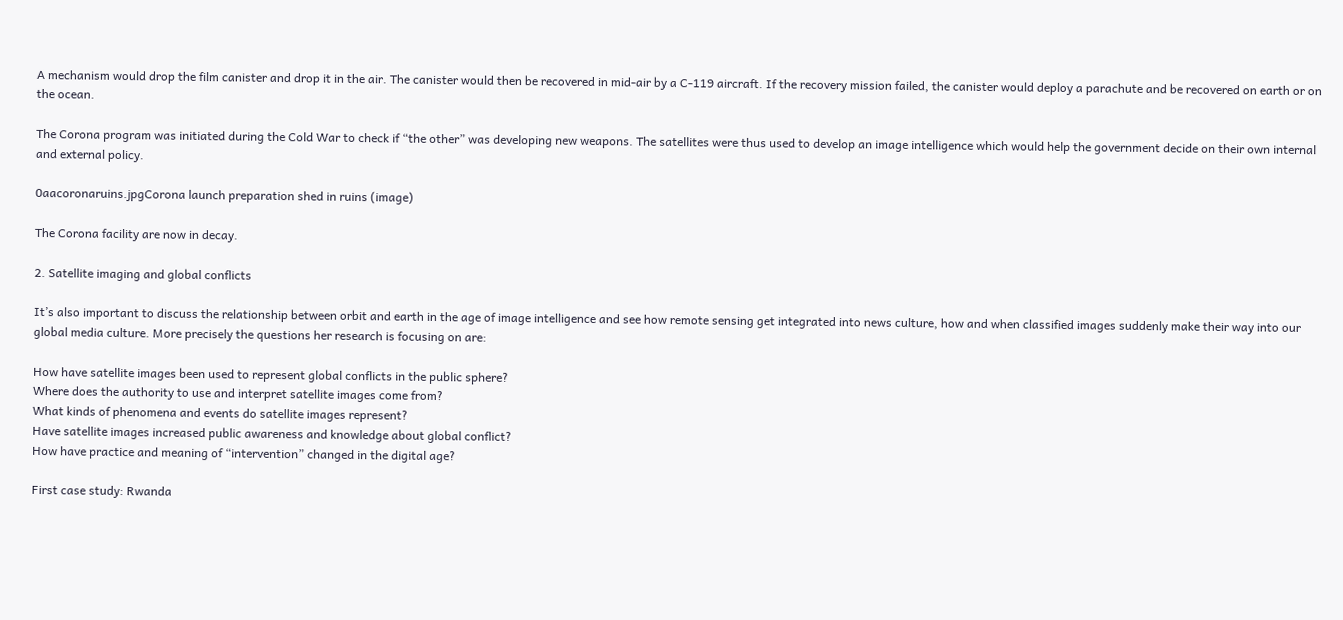A mechanism would drop the film canister and drop it in the air. The canister would then be recovered in mid-air by a C-119 aircraft. If the recovery mission failed, the canister would deploy a parachute and be recovered on earth or on the ocean.

The Corona program was initiated during the Cold War to check if “the other” was developing new weapons. The satellites were thus used to develop an image intelligence which would help the government decide on their own internal and external policy.

0aacoronaruins.jpgCorona launch preparation shed in ruins (image)

The Corona facility are now in decay.

2. Satellite imaging and global conflicts

It’s also important to discuss the relationship between orbit and earth in the age of image intelligence and see how remote sensing get integrated into news culture, how and when classified images suddenly make their way into our global media culture. More precisely the questions her research is focusing on are:

How have satellite images been used to represent global conflicts in the public sphere?
Where does the authority to use and interpret satellite images come from?
What kinds of phenomena and events do satellite images represent?
Have satellite images increased public awareness and knowledge about global conflict?
How have practice and meaning of “intervention” changed in the digital age?

First case study: Rwanda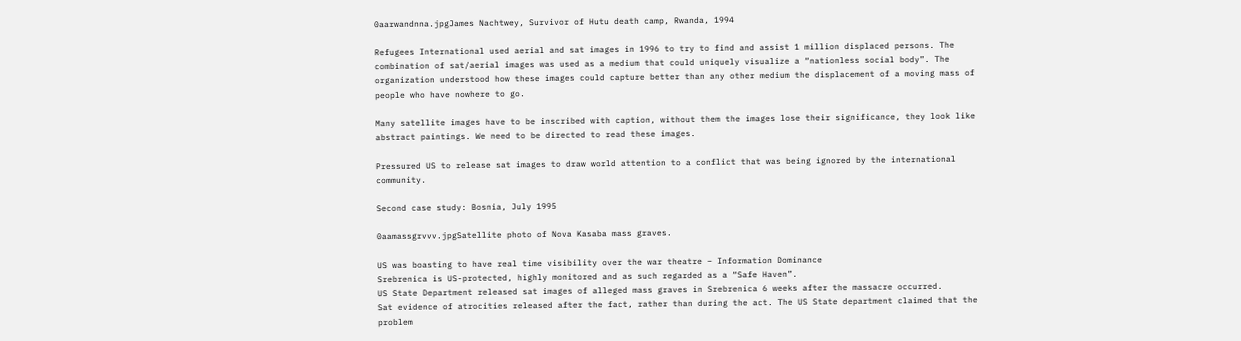0aarwandnna.jpgJames Nachtwey, Survivor of Hutu death camp, Rwanda, 1994

Refugees International used aerial and sat images in 1996 to try to find and assist 1 million displaced persons. The combination of sat/aerial images was used as a medium that could uniquely visualize a “nationless social body”. The organization understood how these images could capture better than any other medium the displacement of a moving mass of people who have nowhere to go.

Many satellite images have to be inscribed with caption, without them the images lose their significance, they look like abstract paintings. We need to be directed to read these images.

Pressured US to release sat images to draw world attention to a conflict that was being ignored by the international community.

Second case study: Bosnia, July 1995

0aamassgrvvv.jpgSatellite photo of Nova Kasaba mass graves.

US was boasting to have real time visibility over the war theatre – Information Dominance
Srebrenica is US-protected, highly monitored and as such regarded as a “Safe Haven”.
US State Department released sat images of alleged mass graves in Srebrenica 6 weeks after the massacre occurred.
Sat evidence of atrocities released after the fact, rather than during the act. The US State department claimed that the problem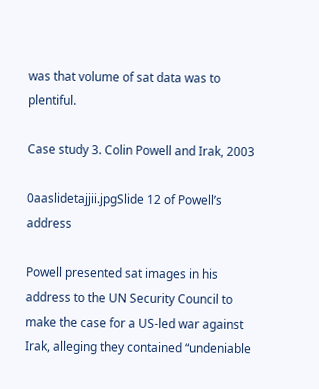was that volume of sat data was to plentiful.

Case study 3. Colin Powell and Irak, 2003

0aaslidetajjii.jpgSlide 12 of Powell’s address

Powell presented sat images in his address to the UN Security Council to make the case for a US-led war against Irak, alleging they contained “undeniable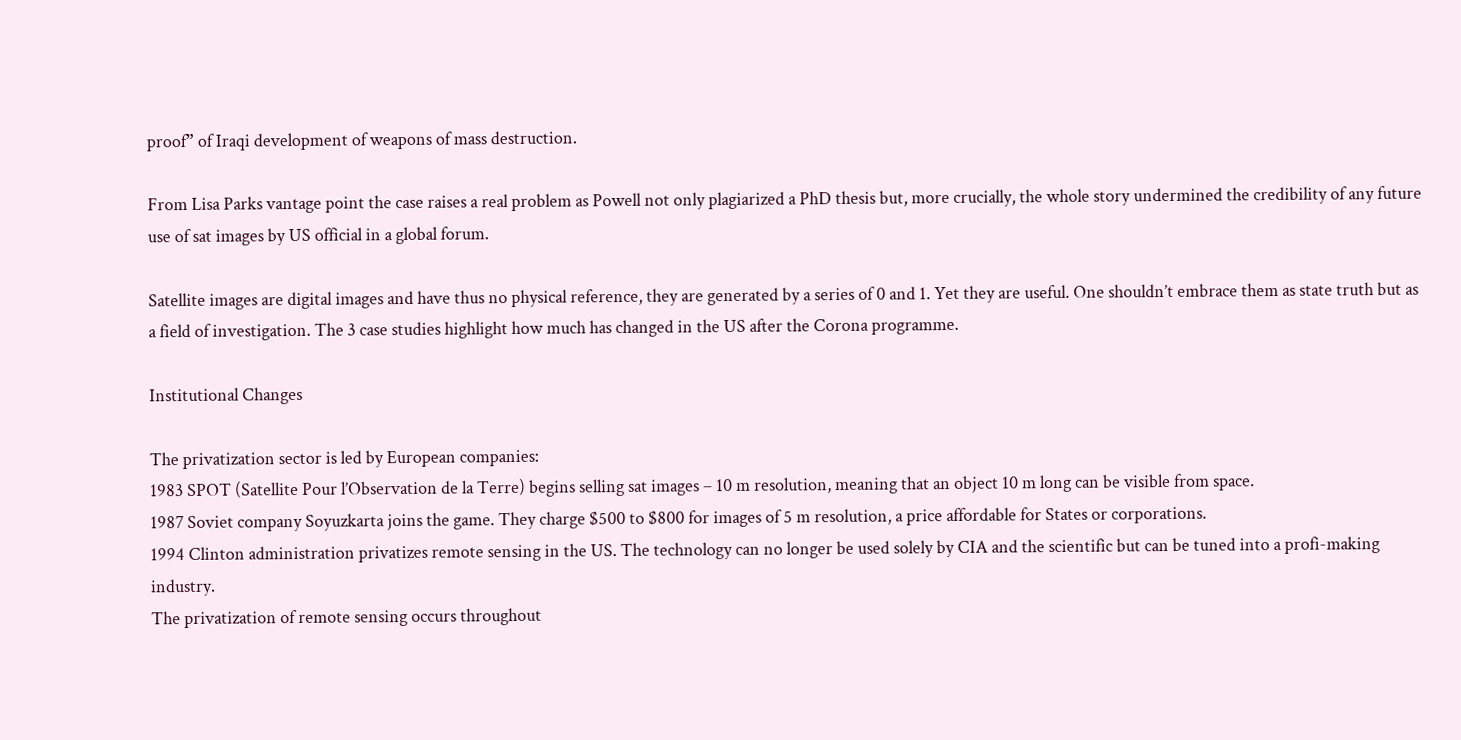proof” of Iraqi development of weapons of mass destruction.

From Lisa Parks vantage point the case raises a real problem as Powell not only plagiarized a PhD thesis but, more crucially, the whole story undermined the credibility of any future use of sat images by US official in a global forum.

Satellite images are digital images and have thus no physical reference, they are generated by a series of 0 and 1. Yet they are useful. One shouldn’t embrace them as state truth but as a field of investigation. The 3 case studies highlight how much has changed in the US after the Corona programme.

Institutional Changes

The privatization sector is led by European companies:
1983 SPOT (Satellite Pour l’Observation de la Terre) begins selling sat images – 10 m resolution, meaning that an object 10 m long can be visible from space.
1987 Soviet company Soyuzkarta joins the game. They charge $500 to $800 for images of 5 m resolution, a price affordable for States or corporations.
1994 Clinton administration privatizes remote sensing in the US. The technology can no longer be used solely by CIA and the scientific but can be tuned into a profi-making industry.
The privatization of remote sensing occurs throughout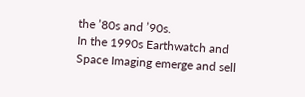the ’80s and ’90s.
In the 1990s Earthwatch and Space Imaging emerge and sell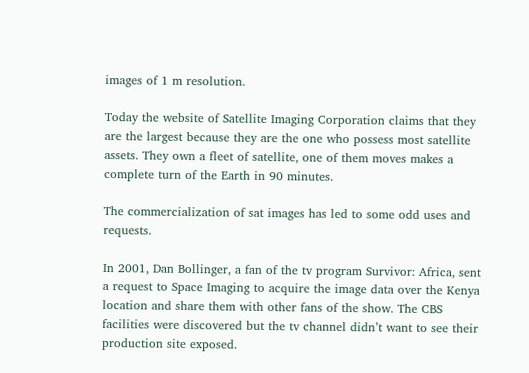images of 1 m resolution.

Today the website of Satellite Imaging Corporation claims that they are the largest because they are the one who possess most satellite assets. They own a fleet of satellite, one of them moves makes a complete turn of the Earth in 90 minutes.

The commercialization of sat images has led to some odd uses and requests.

In 2001, Dan Bollinger, a fan of the tv program Survivor: Africa, sent a request to Space Imaging to acquire the image data over the Kenya location and share them with other fans of the show. The CBS facilities were discovered but the tv channel didn’t want to see their production site exposed.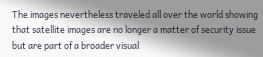The images nevertheless traveled all over the world showing that satellite images are no longer a matter of security issue but are part of a broader visual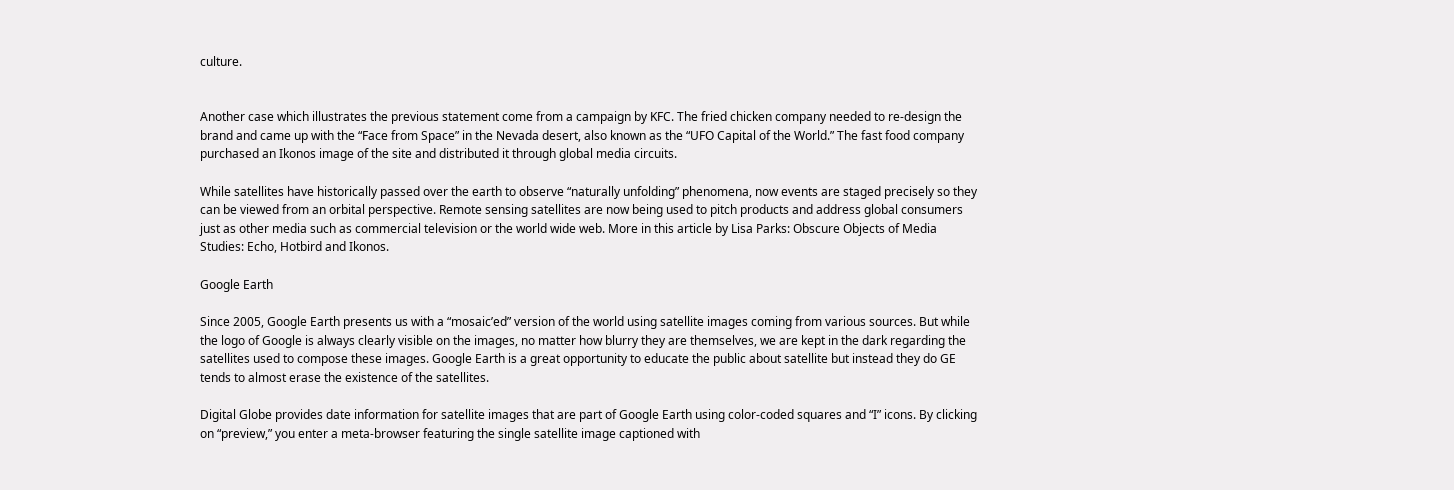culture.


Another case which illustrates the previous statement come from a campaign by KFC. The fried chicken company needed to re-design the brand and came up with the “Face from Space” in the Nevada desert, also known as the “UFO Capital of the World.” The fast food company purchased an Ikonos image of the site and distributed it through global media circuits.

While satellites have historically passed over the earth to observe “naturally unfolding” phenomena, now events are staged precisely so they can be viewed from an orbital perspective. Remote sensing satellites are now being used to pitch products and address global consumers just as other media such as commercial television or the world wide web. More in this article by Lisa Parks: Obscure Objects of Media Studies: Echo, Hotbird and Ikonos.

Google Earth

Since 2005, Google Earth presents us with a “mosaic’ed” version of the world using satellite images coming from various sources. But while the logo of Google is always clearly visible on the images, no matter how blurry they are themselves, we are kept in the dark regarding the satellites used to compose these images. Google Earth is a great opportunity to educate the public about satellite but instead they do GE tends to almost erase the existence of the satellites.

Digital Globe provides date information for satellite images that are part of Google Earth using color-coded squares and “I” icons. By clicking on “preview,” you enter a meta-browser featuring the single satellite image captioned with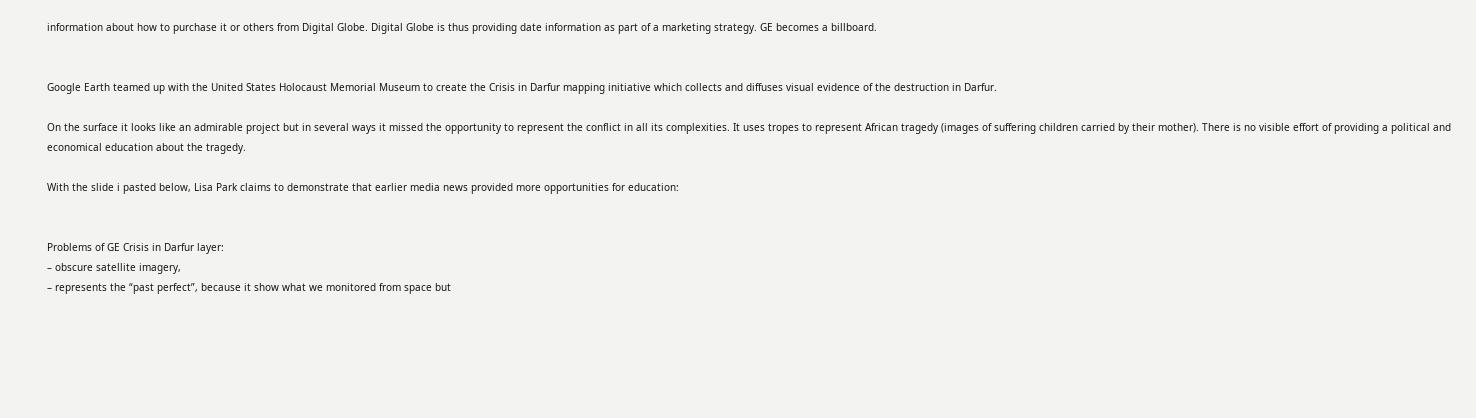information about how to purchase it or others from Digital Globe. Digital Globe is thus providing date information as part of a marketing strategy. GE becomes a billboard.


Google Earth teamed up with the United States Holocaust Memorial Museum to create the Crisis in Darfur mapping initiative which collects and diffuses visual evidence of the destruction in Darfur.

On the surface it looks like an admirable project but in several ways it missed the opportunity to represent the conflict in all its complexities. It uses tropes to represent African tragedy (images of suffering children carried by their mother). There is no visible effort of providing a political and economical education about the tragedy.

With the slide i pasted below, Lisa Park claims to demonstrate that earlier media news provided more opportunities for education:


Problems of GE Crisis in Darfur layer:
– obscure satellite imagery,
– represents the “past perfect”, because it show what we monitored from space but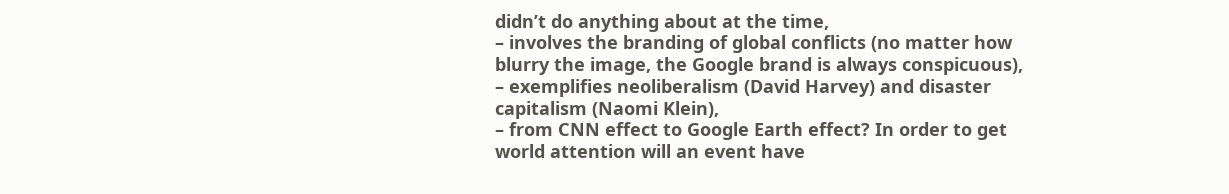didn’t do anything about at the time,
– involves the branding of global conflicts (no matter how blurry the image, the Google brand is always conspicuous),
– exemplifies neoliberalism (David Harvey) and disaster capitalism (Naomi Klein),
– from CNN effect to Google Earth effect? In order to get world attention will an event have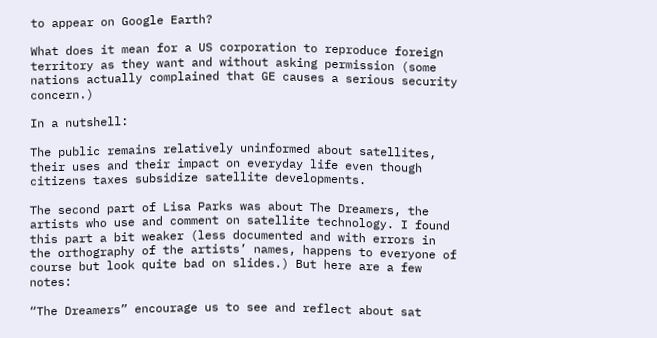to appear on Google Earth?

What does it mean for a US corporation to reproduce foreign territory as they want and without asking permission (some nations actually complained that GE causes a serious security concern.)

In a nutshell:

The public remains relatively uninformed about satellites, their uses and their impact on everyday life even though citizens taxes subsidize satellite developments.

The second part of Lisa Parks was about The Dreamers, the artists who use and comment on satellite technology. I found this part a bit weaker (less documented and with errors in the orthography of the artists’ names, happens to everyone of course but look quite bad on slides.) But here are a few notes:

“The Dreamers” encourage us to see and reflect about sat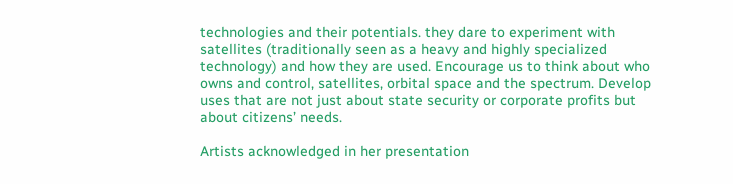technologies and their potentials. they dare to experiment with satellites (traditionally seen as a heavy and highly specialized technology) and how they are used. Encourage us to think about who owns and control, satellites, orbital space and the spectrum. Develop uses that are not just about state security or corporate profits but about citizens’ needs.

Artists acknowledged in her presentation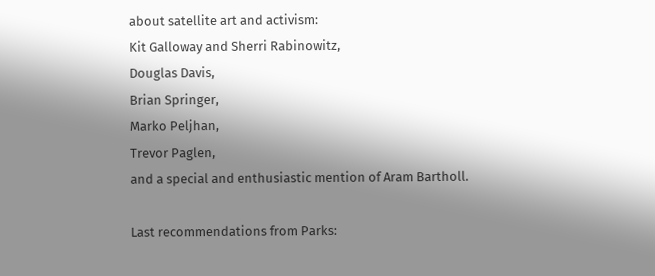about satellite art and activism:
Kit Galloway and Sherri Rabinowitz,
Douglas Davis,
Brian Springer,
Marko Peljhan,
Trevor Paglen,
and a special and enthusiastic mention of Aram Bartholl.

Last recommendations from Parks: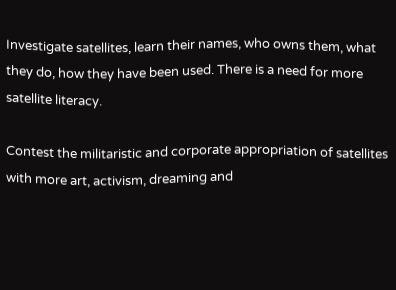Investigate satellites, learn their names, who owns them, what they do, how they have been used. There is a need for more satellite literacy.

Contest the militaristic and corporate appropriation of satellites with more art, activism, dreaming and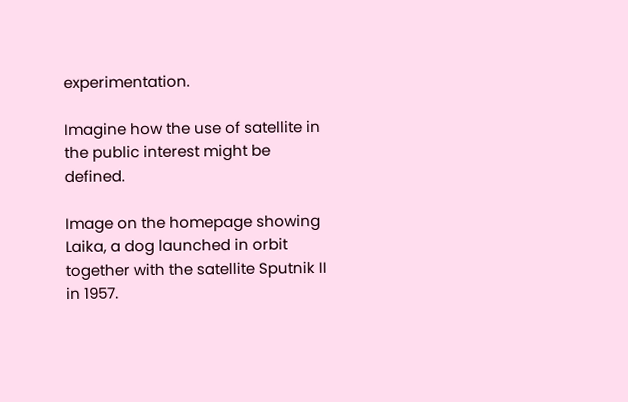experimentation.

Imagine how the use of satellite in the public interest might be defined.

Image on the homepage showing Laika, a dog launched in orbit together with the satellite Sputnik II in 1957.